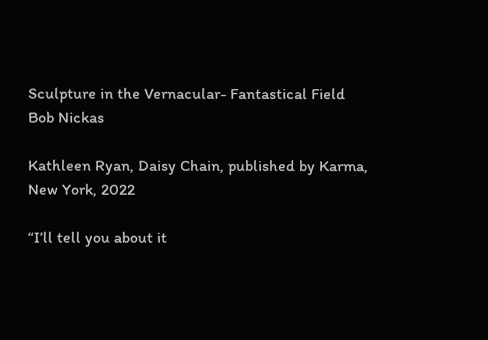Sculpture in the Vernacular- Fantastical Field
Bob Nickas

Kathleen Ryan, Daisy Chain, published by Karma, New York, 2022

“I’ll tell you about it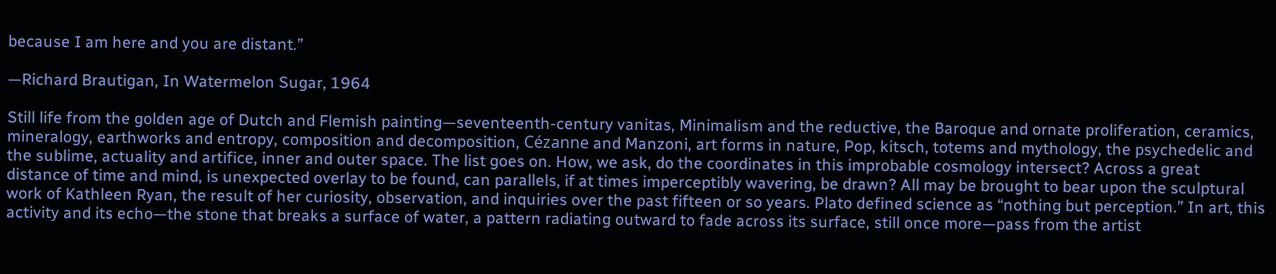because I am here and you are distant.”

—Richard Brautigan, In Watermelon Sugar, 1964

Still life from the golden age of Dutch and Flemish painting—seventeenth-century vanitas, Minimalism and the reductive, the Baroque and ornate proliferation, ceramics, mineralogy, earthworks and entropy, composition and decomposition, Cézanne and Manzoni, art forms in nature, Pop, kitsch, totems and mythology, the psychedelic and the sublime, actuality and artifice, inner and outer space. The list goes on. How, we ask, do the coordinates in this improbable cosmology intersect? Across a great distance of time and mind, is unexpected overlay to be found, can parallels, if at times imperceptibly wavering, be drawn? All may be brought to bear upon the sculptural work of Kathleen Ryan, the result of her curiosity, observation, and inquiries over the past fifteen or so years. Plato defined science as “nothing but perception.” In art, this activity and its echo—the stone that breaks a surface of water, a pattern radiating outward to fade across its surface, still once more—pass from the artist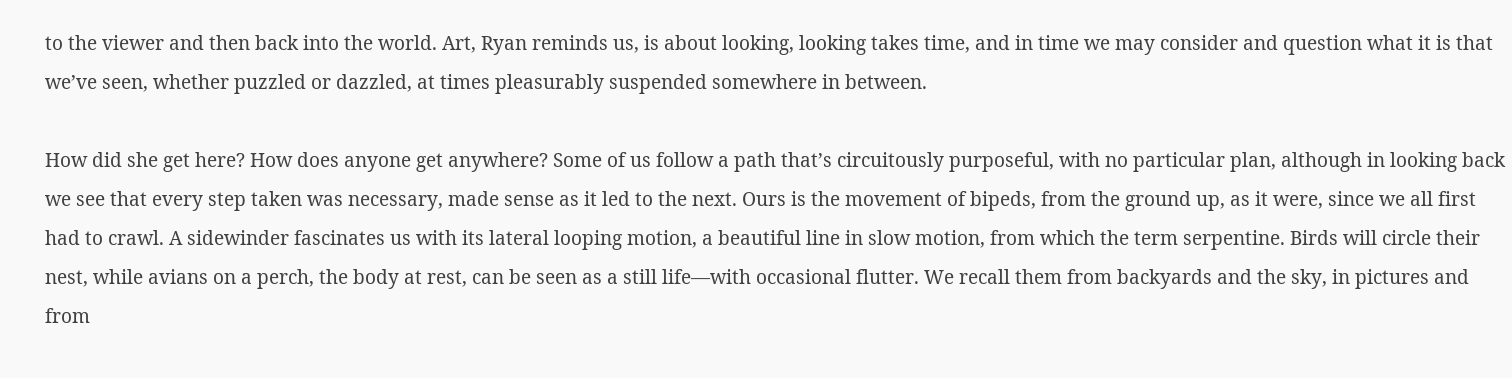to the viewer and then back into the world. Art, Ryan reminds us, is about looking, looking takes time, and in time we may consider and question what it is that we’ve seen, whether puzzled or dazzled, at times pleasurably suspended somewhere in between.

How did she get here? How does anyone get anywhere? Some of us follow a path that’s circuitously purposeful, with no particular plan, although in looking back we see that every step taken was necessary, made sense as it led to the next. Ours is the movement of bipeds, from the ground up, as it were, since we all first had to crawl. A sidewinder fascinates us with its lateral looping motion, a beautiful line in slow motion, from which the term serpentine. Birds will circle their nest, while avians on a perch, the body at rest, can be seen as a still life—with occasional flutter. We recall them from backyards and the sky, in pictures and from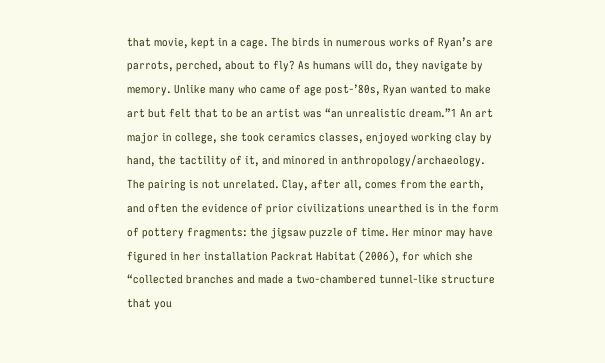that movie, kept in a cage. The birds in numerous works of Ryan’s are parrots, perched, about to fly? As humans will do, they navigate by memory. Unlike many who came of age post-’80s, Ryan wanted to make art but felt that to be an artist was “an unrealistic dream.”1 An art major in college, she took ceramics classes, enjoyed working clay by hand, the tactility of it, and minored in anthropology/archaeology. The pairing is not unrelated. Clay, after all, comes from the earth, and often the evidence of prior civilizations unearthed is in the form of pottery fragments: the jigsaw puzzle of time. Her minor may have figured in her installation Packrat Habitat (2006), for which she “collected branches and made a two-chambered tunnel-like structure that you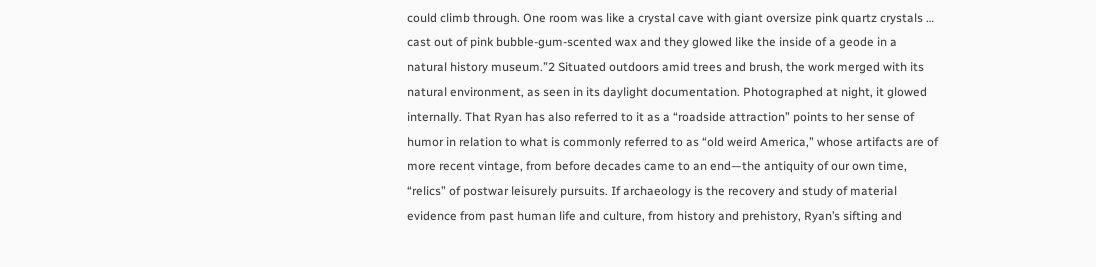could climb through. One room was like a crystal cave with giant oversize pink quartz crystals … cast out of pink bubble-gum-scented wax and they glowed like the inside of a geode in a natural history museum.”2 Situated outdoors amid trees and brush, the work merged with its natural environment, as seen in its daylight documentation. Photographed at night, it glowed internally. That Ryan has also referred to it as a “roadside attraction” points to her sense of humor in relation to what is commonly referred to as “old weird America,” whose artifacts are of more recent vintage, from before decades came to an end—the antiquity of our own time, “relics” of postwar leisurely pursuits. If archaeology is the recovery and study of material evidence from past human life and culture, from history and prehistory, Ryan’s sifting and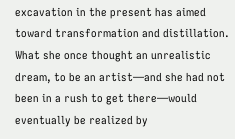excavation in the present has aimed toward transformation and distillation. What she once thought an unrealistic dream, to be an artist—and she had not been in a rush to get there—would eventually be realized by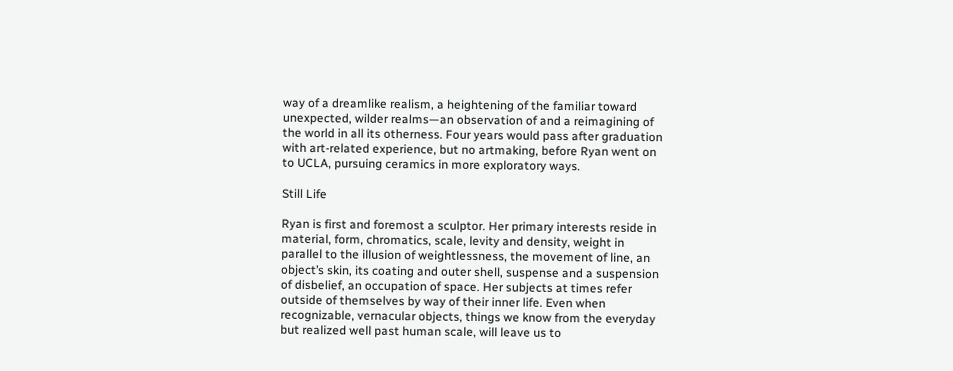way of a dreamlike realism, a heightening of the familiar toward unexpected, wilder realms—an observation of and a reimagining of the world in all its otherness. Four years would pass after graduation with art-related experience, but no artmaking, before Ryan went on to UCLA, pursuing ceramics in more exploratory ways.

Still Life

Ryan is first and foremost a sculptor. Her primary interests reside in material, form, chromatics, scale, levity and density, weight in parallel to the illusion of weightlessness, the movement of line, an object’s skin, its coating and outer shell, suspense and a suspension of disbelief, an occupation of space. Her subjects at times refer outside of themselves by way of their inner life. Even when recognizable, vernacular objects, things we know from the everyday but realized well past human scale, will leave us to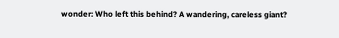wonder: Who left this behind? A wandering, careless giant?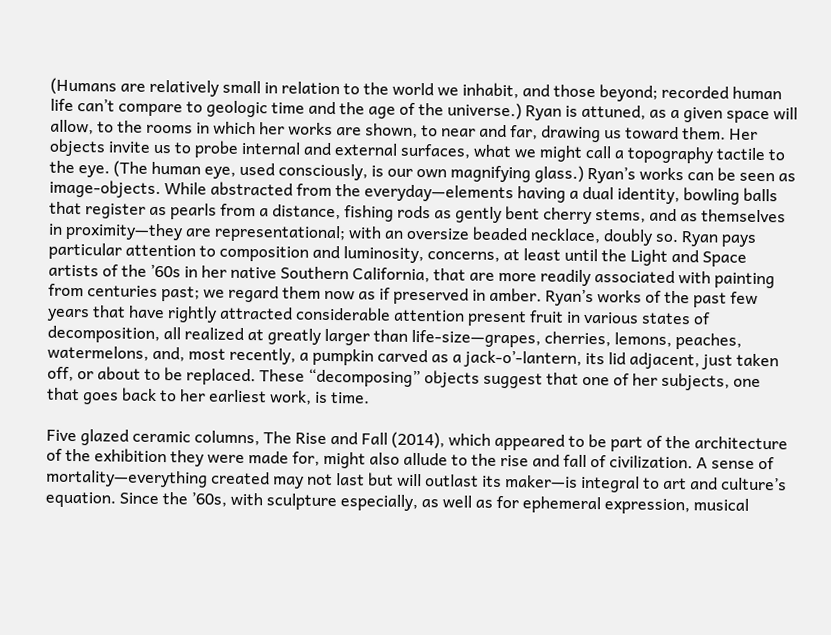(Humans are relatively small in relation to the world we inhabit, and those beyond; recorded human life can’t compare to geologic time and the age of the universe.) Ryan is attuned, as a given space will allow, to the rooms in which her works are shown, to near and far, drawing us toward them. Her objects invite us to probe internal and external surfaces, what we might call a topography tactile to the eye. (The human eye, used consciously, is our own magnifying glass.) Ryan’s works can be seen as image-objects. While abstracted from the everyday—elements having a dual identity, bowling balls that register as pearls from a distance, fishing rods as gently bent cherry stems, and as themselves in proximity—they are representational; with an oversize beaded necklace, doubly so. Ryan pays particular attention to composition and luminosity, concerns, at least until the Light and Space artists of the ’60s in her native Southern California, that are more readily associated with painting from centuries past; we regard them now as if preserved in amber. Ryan’s works of the past few years that have rightly attracted considerable attention present fruit in various states of decomposition, all realized at greatly larger than life-size—grapes, cherries, lemons, peaches, watermelons, and, most recently, a pumpkin carved as a jack-o’-lantern, its lid adjacent, just taken off, or about to be replaced. These “decomposing” objects suggest that one of her subjects, one that goes back to her earliest work, is time.

Five glazed ceramic columns, The Rise and Fall (2014), which appeared to be part of the architecture of the exhibition they were made for, might also allude to the rise and fall of civilization. A sense of mortality—everything created may not last but will outlast its maker—is integral to art and culture’s equation. Since the ’60s, with sculpture especially, as well as for ephemeral expression, musical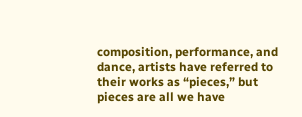composition, performance, and dance, artists have referred to their works as “pieces,” but pieces are all we have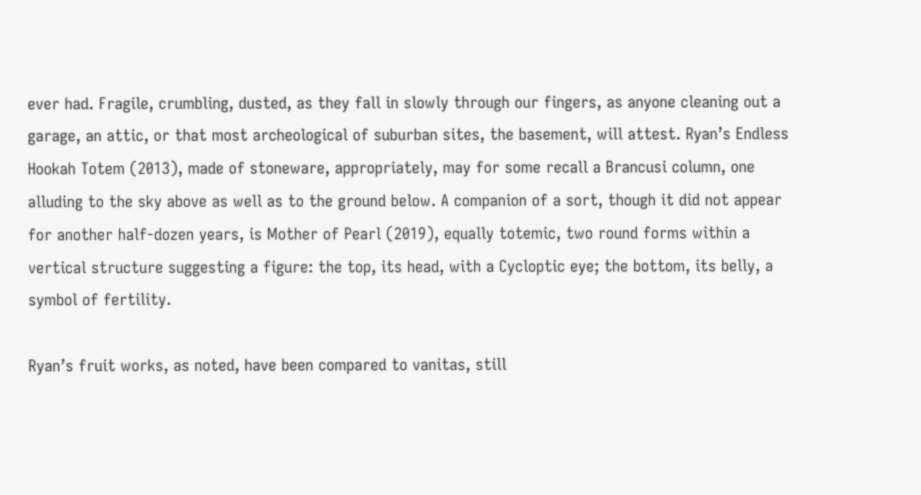ever had. Fragile, crumbling, dusted, as they fall in slowly through our fingers, as anyone cleaning out a garage, an attic, or that most archeological of suburban sites, the basement, will attest. Ryan’s Endless Hookah Totem (2013), made of stoneware, appropriately, may for some recall a Brancusi column, one alluding to the sky above as well as to the ground below. A companion of a sort, though it did not appear for another half-dozen years, is Mother of Pearl (2019), equally totemic, two round forms within a vertical structure suggesting a figure: the top, its head, with a Cycloptic eye; the bottom, its belly, a symbol of fertility.

Ryan’s fruit works, as noted, have been compared to vanitas, still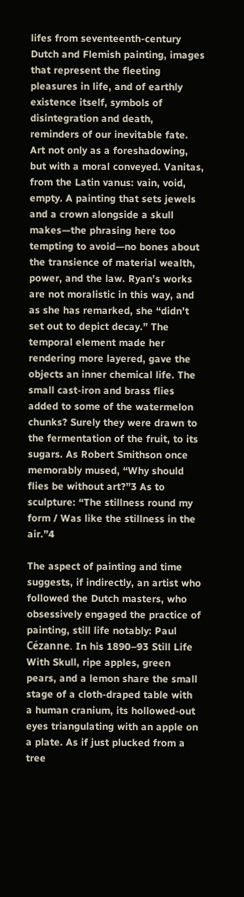lifes from seventeenth-century Dutch and Flemish painting, images that represent the fleeting pleasures in life, and of earthly existence itself, symbols of disintegration and death, reminders of our inevitable fate. Art not only as a foreshadowing, but with a moral conveyed. Vanitas, from the Latin vanus: vain, void, empty. A painting that sets jewels and a crown alongside a skull makes—the phrasing here too tempting to avoid—no bones about the transience of material wealth, power, and the law. Ryan’s works are not moralistic in this way, and as she has remarked, she “didn’t set out to depict decay.” The temporal element made her rendering more layered, gave the objects an inner chemical life. The small cast-iron and brass flies added to some of the watermelon chunks? Surely they were drawn to the fermentation of the fruit, to its sugars. As Robert Smithson once memorably mused, “Why should flies be without art?”3 As to sculpture: “The stillness round my form / Was like the stillness in the air.”4

The aspect of painting and time suggests, if indirectly, an artist who followed the Dutch masters, who obsessively engaged the practice of painting, still life notably: Paul Cézanne. In his 1890–93 Still Life With Skull, ripe apples, green pears, and a lemon share the small stage of a cloth-draped table with a human cranium, its hollowed-out eyes triangulating with an apple on a plate. As if just plucked from a tree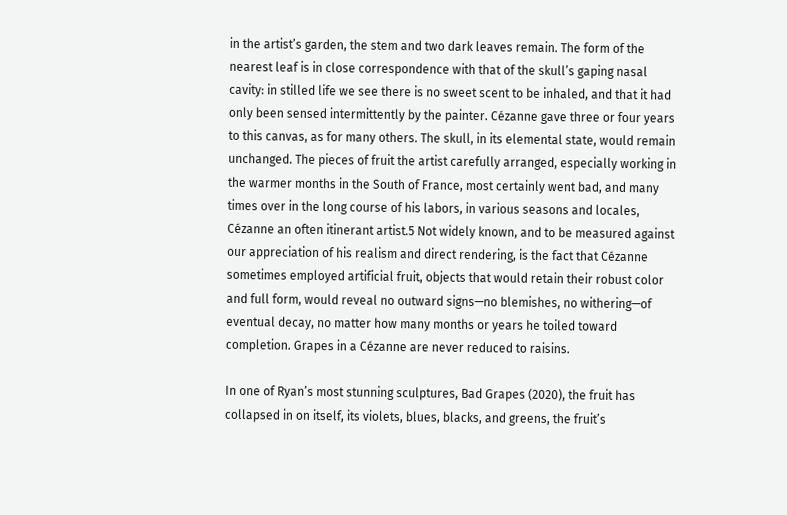in the artist’s garden, the stem and two dark leaves remain. The form of the nearest leaf is in close correspondence with that of the skull’s gaping nasal cavity: in stilled life we see there is no sweet scent to be inhaled, and that it had only been sensed intermittently by the painter. Cézanne gave three or four years to this canvas, as for many others. The skull, in its elemental state, would remain unchanged. The pieces of fruit the artist carefully arranged, especially working in the warmer months in the South of France, most certainly went bad, and many times over in the long course of his labors, in various seasons and locales, Cézanne an often itinerant artist.5 Not widely known, and to be measured against our appreciation of his realism and direct rendering, is the fact that Cézanne sometimes employed artificial fruit, objects that would retain their robust color and full form, would reveal no outward signs—no blemishes, no withering—of eventual decay, no matter how many months or years he toiled toward completion. Grapes in a Cézanne are never reduced to raisins.

In one of Ryan’s most stunning sculptures, Bad Grapes (2020), the fruit has collapsed in on itself, its violets, blues, blacks, and greens, the fruit’s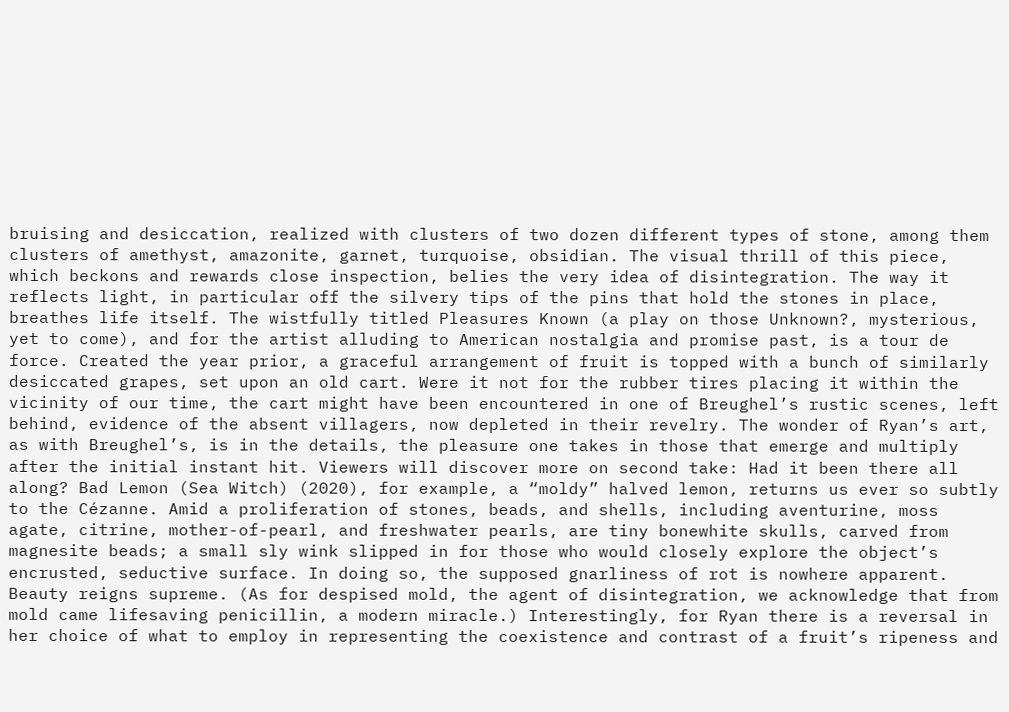bruising and desiccation, realized with clusters of two dozen different types of stone, among them clusters of amethyst, amazonite, garnet, turquoise, obsidian. The visual thrill of this piece, which beckons and rewards close inspection, belies the very idea of disintegration. The way it reflects light, in particular off the silvery tips of the pins that hold the stones in place, breathes life itself. The wistfully titled Pleasures Known (a play on those Unknown?, mysterious, yet to come), and for the artist alluding to American nostalgia and promise past, is a tour de force. Created the year prior, a graceful arrangement of fruit is topped with a bunch of similarly desiccated grapes, set upon an old cart. Were it not for the rubber tires placing it within the vicinity of our time, the cart might have been encountered in one of Breughel’s rustic scenes, left behind, evidence of the absent villagers, now depleted in their revelry. The wonder of Ryan’s art, as with Breughel’s, is in the details, the pleasure one takes in those that emerge and multiply after the initial instant hit. Viewers will discover more on second take: Had it been there all along? Bad Lemon (Sea Witch) (2020), for example, a “moldy” halved lemon, returns us ever so subtly to the Cézanne. Amid a proliferation of stones, beads, and shells, including aventurine, moss agate, citrine, mother-of-pearl, and freshwater pearls, are tiny bonewhite skulls, carved from magnesite beads; a small sly wink slipped in for those who would closely explore the object’s encrusted, seductive surface. In doing so, the supposed gnarliness of rot is nowhere apparent. Beauty reigns supreme. (As for despised mold, the agent of disintegration, we acknowledge that from mold came lifesaving penicillin, a modern miracle.) Interestingly, for Ryan there is a reversal in her choice of what to employ in representing the coexistence and contrast of a fruit’s ripeness and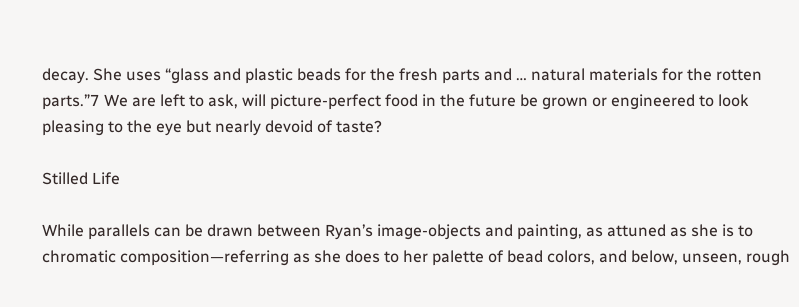decay. She uses “glass and plastic beads for the fresh parts and … natural materials for the rotten parts.”7 We are left to ask, will picture-perfect food in the future be grown or engineered to look pleasing to the eye but nearly devoid of taste?

Stilled Life

While parallels can be drawn between Ryan’s image-objects and painting, as attuned as she is to chromatic composition—referring as she does to her palette of bead colors, and below, unseen, rough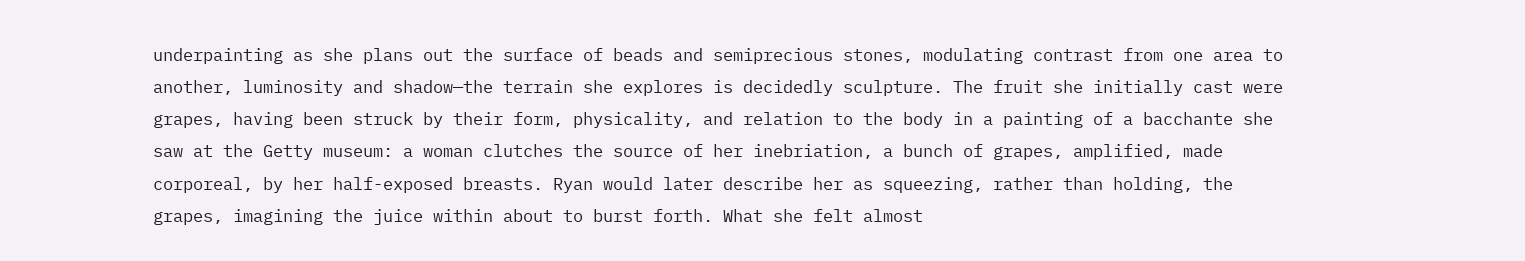underpainting as she plans out the surface of beads and semiprecious stones, modulating contrast from one area to another, luminosity and shadow—the terrain she explores is decidedly sculpture. The fruit she initially cast were grapes, having been struck by their form, physicality, and relation to the body in a painting of a bacchante she saw at the Getty museum: a woman clutches the source of her inebriation, a bunch of grapes, amplified, made corporeal, by her half-exposed breasts. Ryan would later describe her as squeezing, rather than holding, the grapes, imagining the juice within about to burst forth. What she felt almost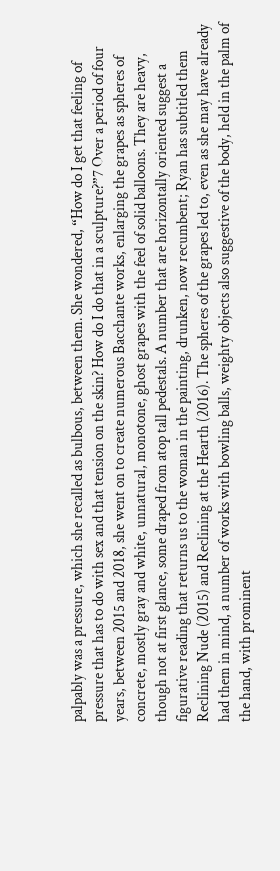palpably was a pressure, which she recalled as bulbous, between them. She wondered, “How do I get that feeling of pressure that has to do with sex and that tension on the skin? How do I do that in a sculpture?”7 Over a period of four years, between 2015 and 2018, she went on to create numerous Bacchante works, enlarging the grapes as spheres of concrete, mostly gray and white, unnatural, monotone, ghost grapes with the feel of solid balloons. They are heavy, though not at first glance, some draped from atop tall pedestals. A number that are horizontally oriented suggest a figurative reading that returns us to the woman in the painting, drunken, now recumbent; Ryan has subtitled them Reclining Nude (2015) and Reclining at the Hearth (2016). The spheres of the grapes led to, even as she may have already had them in mind, a number of works with bowling balls, weighty objects also suggestive of the body, held in the palm of the hand, with prominent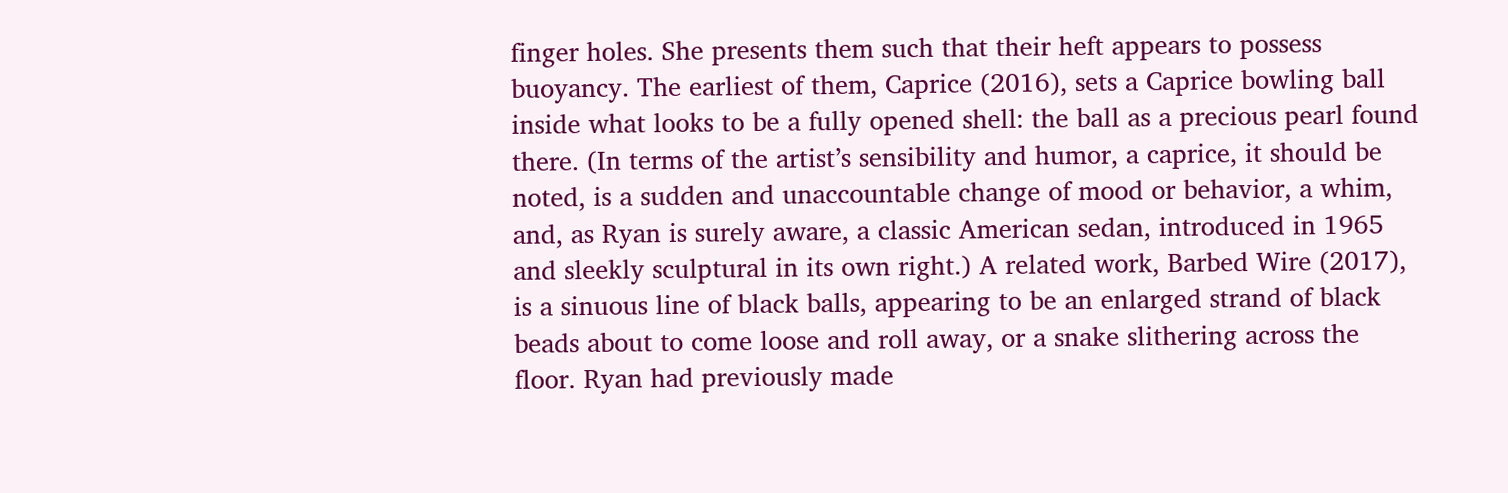finger holes. She presents them such that their heft appears to possess buoyancy. The earliest of them, Caprice (2016), sets a Caprice bowling ball inside what looks to be a fully opened shell: the ball as a precious pearl found there. (In terms of the artist’s sensibility and humor, a caprice, it should be noted, is a sudden and unaccountable change of mood or behavior, a whim, and, as Ryan is surely aware, a classic American sedan, introduced in 1965 and sleekly sculptural in its own right.) A related work, Barbed Wire (2017), is a sinuous line of black balls, appearing to be an enlarged strand of black beads about to come loose and roll away, or a snake slithering across the floor. Ryan had previously made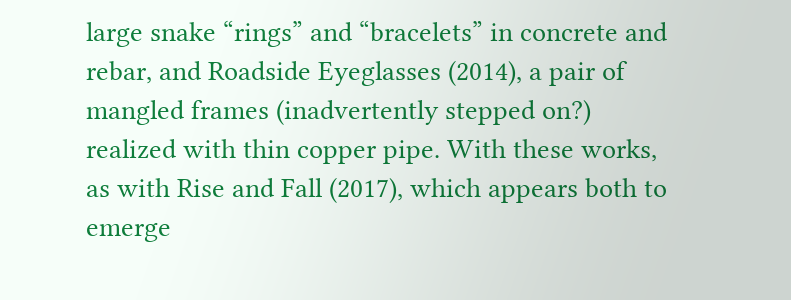large snake “rings” and “bracelets” in concrete and rebar, and Roadside Eyeglasses (2014), a pair of mangled frames (inadvertently stepped on?) realized with thin copper pipe. With these works, as with Rise and Fall (2017), which appears both to emerge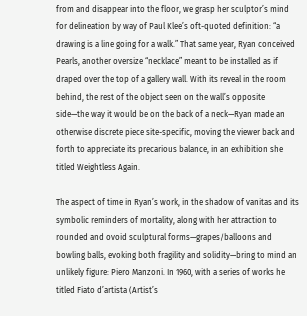from and disappear into the floor, we grasp her sculptor’s mind for delineation by way of Paul Klee’s oft-quoted definition: “a drawing is a line going for a walk.” That same year, Ryan conceived Pearls, another oversize “necklace” meant to be installed as if draped over the top of a gallery wall. With its reveal in the room behind, the rest of the object seen on the wall’s opposite side—the way it would be on the back of a neck—Ryan made an otherwise discrete piece site-specific, moving the viewer back and forth to appreciate its precarious balance, in an exhibition she titled Weightless Again.

The aspect of time in Ryan’s work, in the shadow of vanitas and its symbolic reminders of mortality, along with her attraction to rounded and ovoid sculptural forms—grapes/balloons and bowling balls, evoking both fragility and solidity—bring to mind an unlikely figure: Piero Manzoni. In 1960, with a series of works he titled Fiato d’artista (Artist’s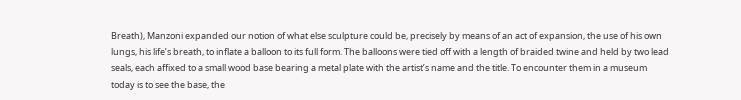Breath), Manzoni expanded our notion of what else sculpture could be, precisely by means of an act of expansion, the use of his own lungs, his life’s breath, to inflate a balloon to its full form. The balloons were tied off with a length of braided twine and held by two lead seals, each affixed to a small wood base bearing a metal plate with the artist’s name and the title. To encounter them in a museum today is to see the base, the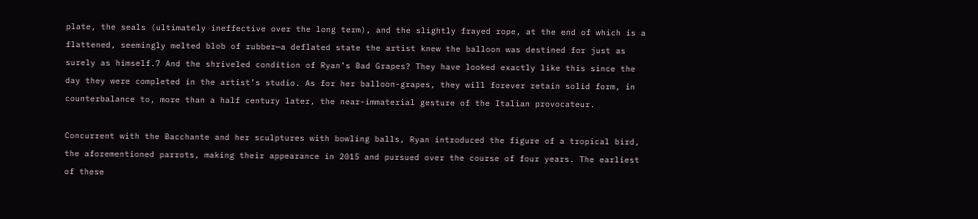plate, the seals (ultimately ineffective over the long term), and the slightly frayed rope, at the end of which is a flattened, seemingly melted blob of rubber—a deflated state the artist knew the balloon was destined for just as surely as himself.7 And the shriveled condition of Ryan’s Bad Grapes? They have looked exactly like this since the day they were completed in the artist’s studio. As for her balloon-grapes, they will forever retain solid form, in counterbalance to, more than a half century later, the near-immaterial gesture of the Italian provocateur.

Concurrent with the Bacchante and her sculptures with bowling balls, Ryan introduced the figure of a tropical bird, the aforementioned parrots, making their appearance in 2015 and pursued over the course of four years. The earliest of these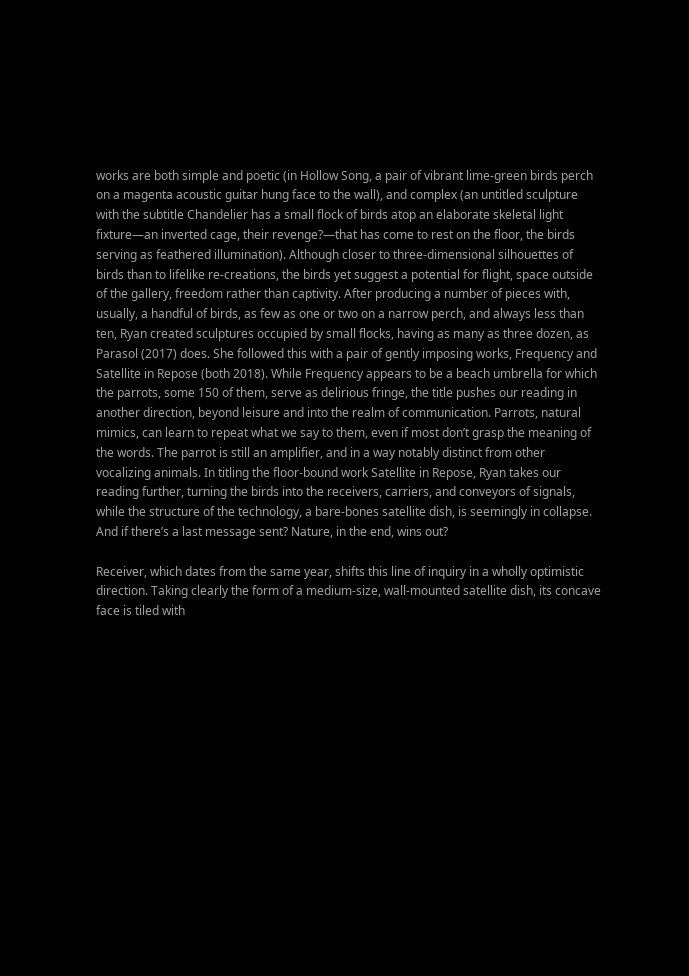works are both simple and poetic (in Hollow Song, a pair of vibrant lime-green birds perch on a magenta acoustic guitar hung face to the wall), and complex (an untitled sculpture with the subtitle Chandelier has a small flock of birds atop an elaborate skeletal light fixture—an inverted cage, their revenge?—that has come to rest on the floor, the birds serving as feathered illumination). Although closer to three-dimensional silhouettes of birds than to lifelike re-creations, the birds yet suggest a potential for flight, space outside of the gallery, freedom rather than captivity. After producing a number of pieces with, usually, a handful of birds, as few as one or two on a narrow perch, and always less than ten, Ryan created sculptures occupied by small flocks, having as many as three dozen, as Parasol (2017) does. She followed this with a pair of gently imposing works, Frequency and Satellite in Repose (both 2018). While Frequency appears to be a beach umbrella for which the parrots, some 150 of them, serve as delirious fringe, the title pushes our reading in another direction, beyond leisure and into the realm of communication. Parrots, natural mimics, can learn to repeat what we say to them, even if most don’t grasp the meaning of the words. The parrot is still an amplifier, and in a way notably distinct from other vocalizing animals. In titling the floor-bound work Satellite in Repose, Ryan takes our reading further, turning the birds into the receivers, carriers, and conveyors of signals, while the structure of the technology, a bare-bones satellite dish, is seemingly in collapse. And if there’s a last message sent? Nature, in the end, wins out?

Receiver, which dates from the same year, shifts this line of inquiry in a wholly optimistic direction. Taking clearly the form of a medium-size, wall-mounted satellite dish, its concave face is tiled with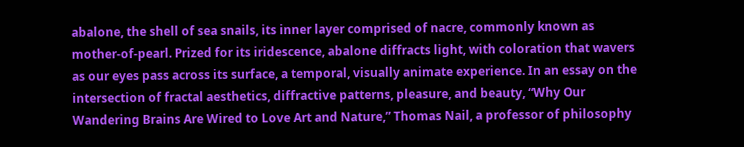abalone, the shell of sea snails, its inner layer comprised of nacre, commonly known as mother-of-pearl. Prized for its iridescence, abalone diffracts light, with coloration that wavers as our eyes pass across its surface, a temporal, visually animate experience. In an essay on the intersection of fractal aesthetics, diffractive patterns, pleasure, and beauty, “Why Our Wandering Brains Are Wired to Love Art and Nature,” Thomas Nail, a professor of philosophy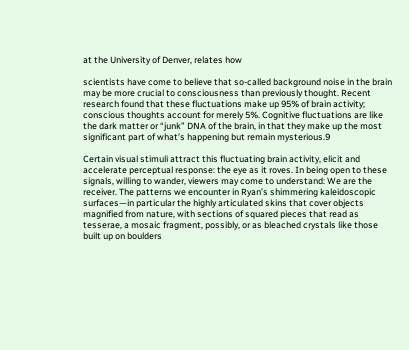at the University of Denver, relates how

scientists have come to believe that so-called background noise in the brain may be more crucial to consciousness than previously thought. Recent research found that these fluctuations make up 95% of brain activity; conscious thoughts account for merely 5%. Cognitive fluctuations are like the dark matter or “junk” DNA of the brain, in that they make up the most significant part of what’s happening but remain mysterious.9

Certain visual stimuli attract this fluctuating brain activity, elicit and accelerate perceptual response: the eye as it roves. In being open to these signals, willing to wander, viewers may come to understand: We are the receiver. The patterns we encounter in Ryan’s shimmering kaleidoscopic surfaces—in particular the highly articulated skins that cover objects magnified from nature, with sections of squared pieces that read as tesserae, a mosaic fragment, possibly, or as bleached crystals like those built up on boulders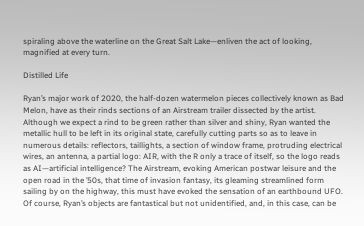spiraling above the waterline on the Great Salt Lake—enliven the act of looking, magnified at every turn.

Distilled Life

Ryan’s major work of 2020, the half-dozen watermelon pieces collectively known as Bad Melon, have as their rinds sections of an Airstream trailer dissected by the artist. Although we expect a rind to be green rather than silver and shiny, Ryan wanted the metallic hull to be left in its original state, carefully cutting parts so as to leave in numerous details: reflectors, taillights, a section of window frame, protruding electrical wires, an antenna, a partial logo: AIR, with the R only a trace of itself, so the logo reads as AI—artificial intelligence? The Airstream, evoking American postwar leisure and the open road in the ’50s, that time of invasion fantasy, its gleaming streamlined form sailing by on the highway, this must have evoked the sensation of an earthbound UFO. Of course, Ryan’s objects are fantastical but not unidentified, and, in this case, can be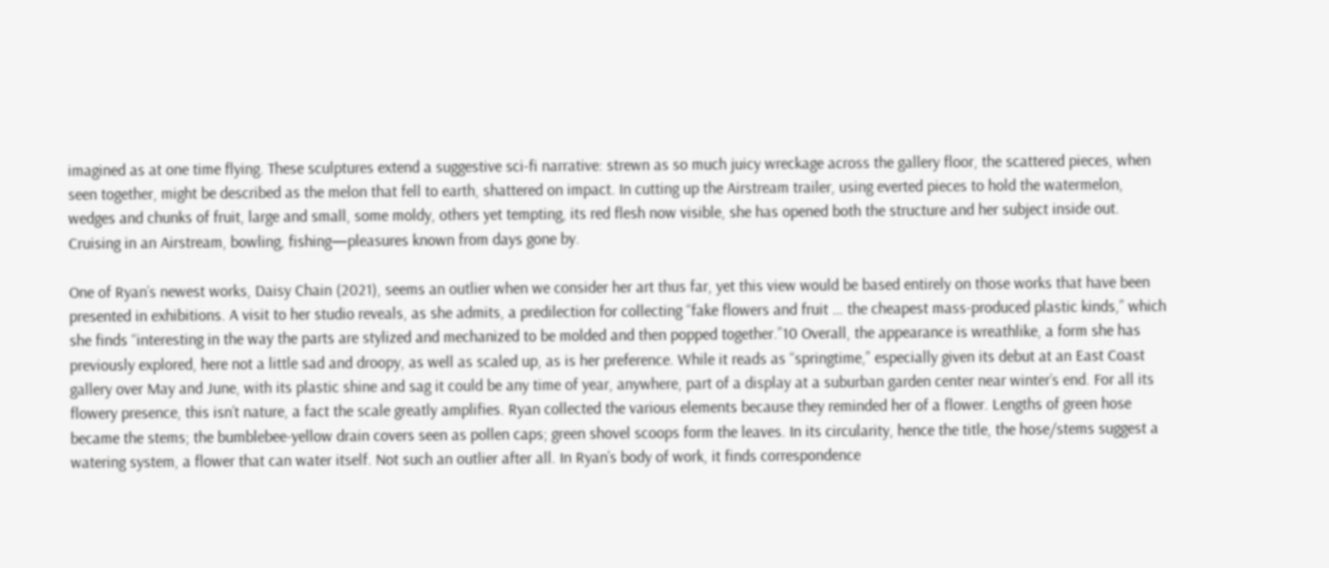imagined as at one time flying. These sculptures extend a suggestive sci-fi narrative: strewn as so much juicy wreckage across the gallery floor, the scattered pieces, when seen together, might be described as the melon that fell to earth, shattered on impact. In cutting up the Airstream trailer, using everted pieces to hold the watermelon, wedges and chunks of fruit, large and small, some moldy, others yet tempting, its red flesh now visible, she has opened both the structure and her subject inside out. Cruising in an Airstream, bowling, fishing—pleasures known from days gone by.

One of Ryan’s newest works, Daisy Chain (2021), seems an outlier when we consider her art thus far, yet this view would be based entirely on those works that have been presented in exhibitions. A visit to her studio reveals, as she admits, a predilection for collecting “fake flowers and fruit … the cheapest mass-produced plastic kinds,” which she finds “interesting in the way the parts are stylized and mechanized to be molded and then popped together.”10 Overall, the appearance is wreathlike, a form she has previously explored, here not a little sad and droopy, as well as scaled up, as is her preference. While it reads as “springtime,” especially given its debut at an East Coast gallery over May and June, with its plastic shine and sag it could be any time of year, anywhere, part of a display at a suburban garden center near winter’s end. For all its flowery presence, this isn’t nature, a fact the scale greatly amplifies. Ryan collected the various elements because they reminded her of a flower. Lengths of green hose became the stems; the bumblebee-yellow drain covers seen as pollen caps; green shovel scoops form the leaves. In its circularity, hence the title, the hose/stems suggest a watering system, a flower that can water itself. Not such an outlier after all. In Ryan’s body of work, it finds correspondence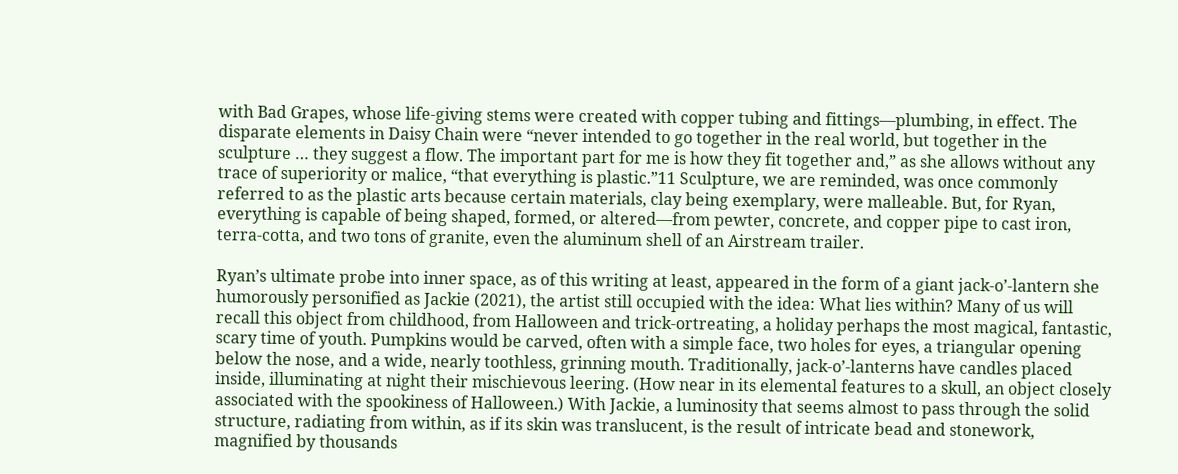with Bad Grapes, whose life-giving stems were created with copper tubing and fittings—plumbing, in effect. The disparate elements in Daisy Chain were “never intended to go together in the real world, but together in the sculpture … they suggest a flow. The important part for me is how they fit together and,” as she allows without any trace of superiority or malice, “that everything is plastic.”11 Sculpture, we are reminded, was once commonly referred to as the plastic arts because certain materials, clay being exemplary, were malleable. But, for Ryan, everything is capable of being shaped, formed, or altered—from pewter, concrete, and copper pipe to cast iron, terra-cotta, and two tons of granite, even the aluminum shell of an Airstream trailer.

Ryan’s ultimate probe into inner space, as of this writing at least, appeared in the form of a giant jack-o’-lantern she humorously personified as Jackie (2021), the artist still occupied with the idea: What lies within? Many of us will recall this object from childhood, from Halloween and trick-ortreating, a holiday perhaps the most magical, fantastic, scary time of youth. Pumpkins would be carved, often with a simple face, two holes for eyes, a triangular opening below the nose, and a wide, nearly toothless, grinning mouth. Traditionally, jack-o’-lanterns have candles placed inside, illuminating at night their mischievous leering. (How near in its elemental features to a skull, an object closely associated with the spookiness of Halloween.) With Jackie, a luminosity that seems almost to pass through the solid structure, radiating from within, as if its skin was translucent, is the result of intricate bead and stonework, magnified by thousands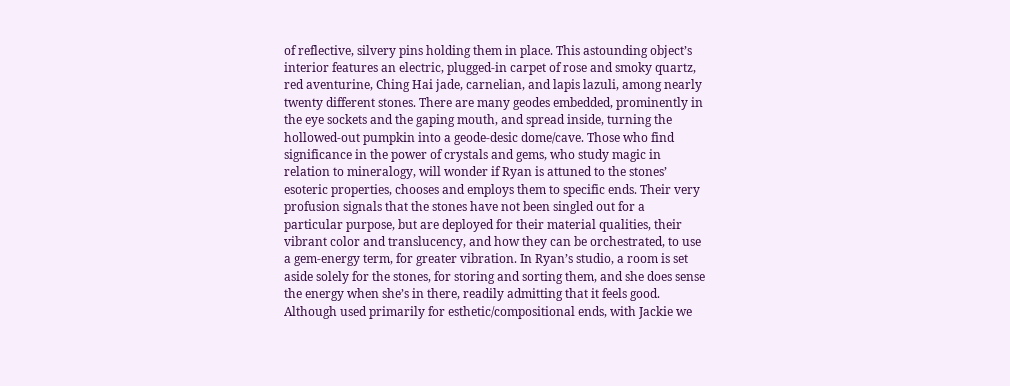of reflective, silvery pins holding them in place. This astounding object’s interior features an electric, plugged-in carpet of rose and smoky quartz, red aventurine, Ching Hai jade, carnelian, and lapis lazuli, among nearly twenty different stones. There are many geodes embedded, prominently in the eye sockets and the gaping mouth, and spread inside, turning the hollowed-out pumpkin into a geode-desic dome/cave. Those who find significance in the power of crystals and gems, who study magic in relation to mineralogy, will wonder if Ryan is attuned to the stones’ esoteric properties, chooses and employs them to specific ends. Their very profusion signals that the stones have not been singled out for a particular purpose, but are deployed for their material qualities, their vibrant color and translucency, and how they can be orchestrated, to use a gem-energy term, for greater vibration. In Ryan’s studio, a room is set aside solely for the stones, for storing and sorting them, and she does sense the energy when she’s in there, readily admitting that it feels good. Although used primarily for esthetic/compositional ends, with Jackie we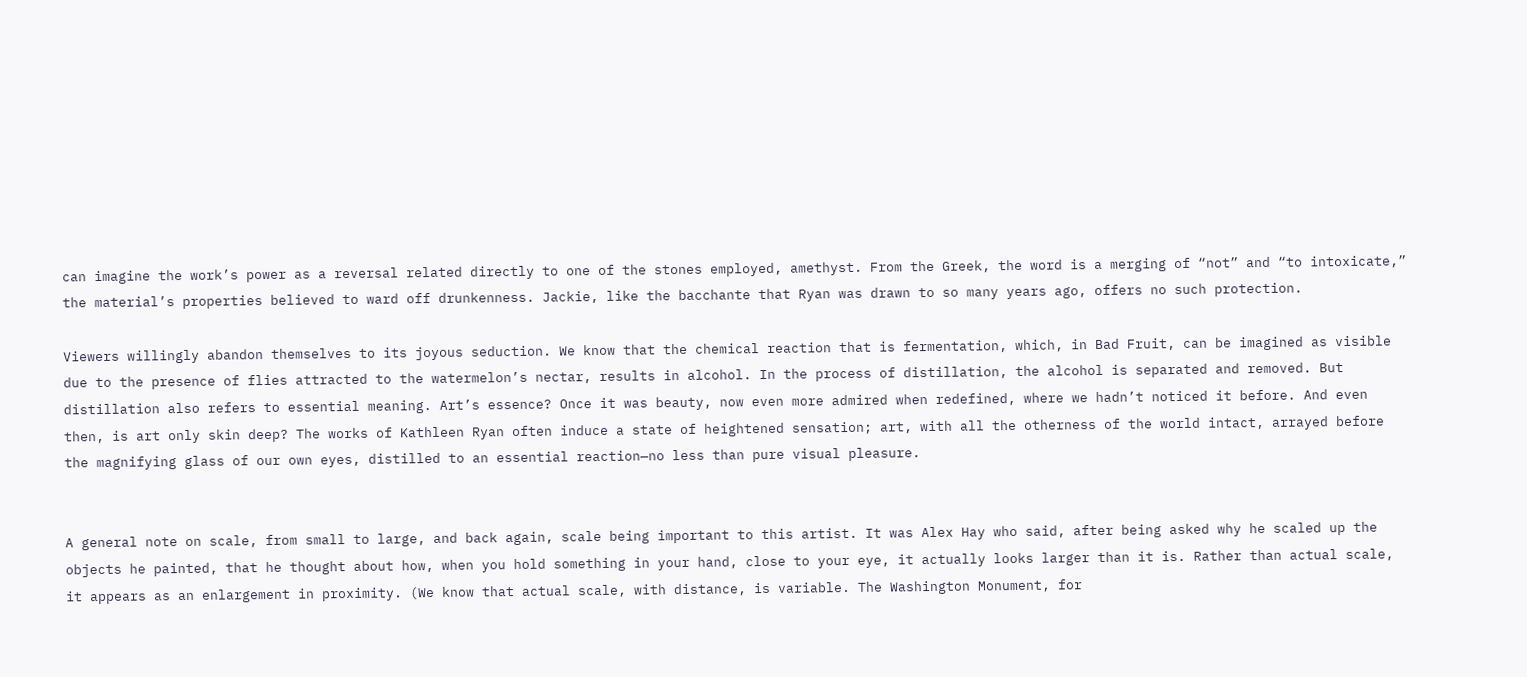can imagine the work’s power as a reversal related directly to one of the stones employed, amethyst. From the Greek, the word is a merging of “not” and “to intoxicate,” the material’s properties believed to ward off drunkenness. Jackie, like the bacchante that Ryan was drawn to so many years ago, offers no such protection.

Viewers willingly abandon themselves to its joyous seduction. We know that the chemical reaction that is fermentation, which, in Bad Fruit, can be imagined as visible due to the presence of flies attracted to the watermelon’s nectar, results in alcohol. In the process of distillation, the alcohol is separated and removed. But distillation also refers to essential meaning. Art’s essence? Once it was beauty, now even more admired when redefined, where we hadn’t noticed it before. And even then, is art only skin deep? The works of Kathleen Ryan often induce a state of heightened sensation; art, with all the otherness of the world intact, arrayed before the magnifying glass of our own eyes, distilled to an essential reaction—no less than pure visual pleasure.


A general note on scale, from small to large, and back again, scale being important to this artist. It was Alex Hay who said, after being asked why he scaled up the objects he painted, that he thought about how, when you hold something in your hand, close to your eye, it actually looks larger than it is. Rather than actual scale, it appears as an enlargement in proximity. (We know that actual scale, with distance, is variable. The Washington Monument, for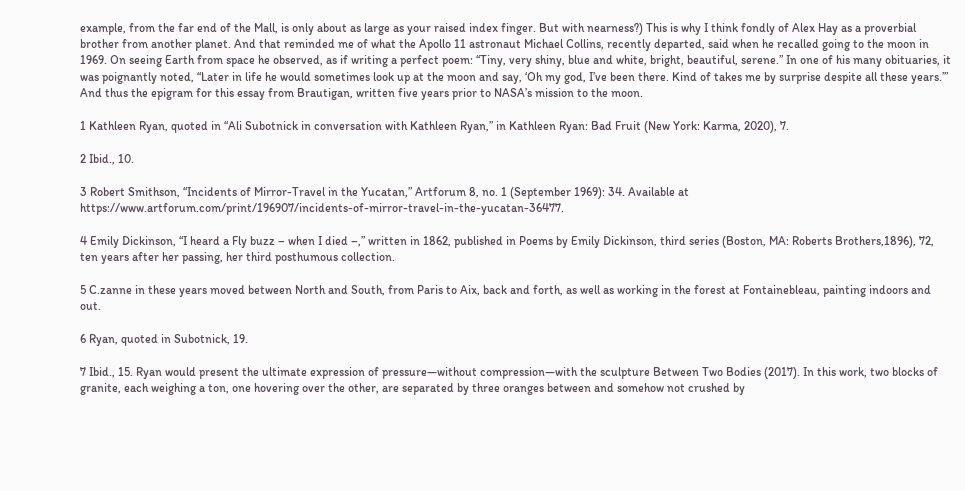example, from the far end of the Mall, is only about as large as your raised index finger. But with nearness?) This is why I think fondly of Alex Hay as a proverbial brother from another planet. And that reminded me of what the Apollo 11 astronaut Michael Collins, recently departed, said when he recalled going to the moon in 1969. On seeing Earth from space he observed, as if writing a perfect poem: “Tiny, very shiny, blue and white, bright, beautiful, serene.” In one of his many obituaries, it was poignantly noted, “Later in life he would sometimes look up at the moon and say, ‘Oh my god, I’ve been there. Kind of takes me by surprise despite all these years.’” And thus the epigram for this essay from Brautigan, written five years prior to NASA’s mission to the moon.

1 Kathleen Ryan, quoted in “Ali Subotnick in conversation with Kathleen Ryan,” in Kathleen Ryan: Bad Fruit (New York: Karma, 2020), 7.

2 Ibid., 10.

3 Robert Smithson, “Incidents of Mirror-Travel in the Yucatan,” Artforum 8, no. 1 (September 1969): 34. Available at https://www.artforum.com/print/196907/incidents-of-mirror-travel-in-the-yucatan-36477.

4 Emily Dickinson, “I heard a Fly buzz – when I died –,” written in 1862, published in Poems by Emily Dickinson, third series (Boston, MA: Roberts Brothers,1896), 72, ten years after her passing, her third posthumous collection.

5 C.zanne in these years moved between North and South, from Paris to Aix, back and forth, as well as working in the forest at Fontainebleau, painting indoors and out.

6 Ryan, quoted in Subotnick, 19.

7 Ibid., 15. Ryan would present the ultimate expression of pressure—without compression—with the sculpture Between Two Bodies (2017). In this work, two blocks of granite, each weighing a ton, one hovering over the other, are separated by three oranges between and somehow not crushed by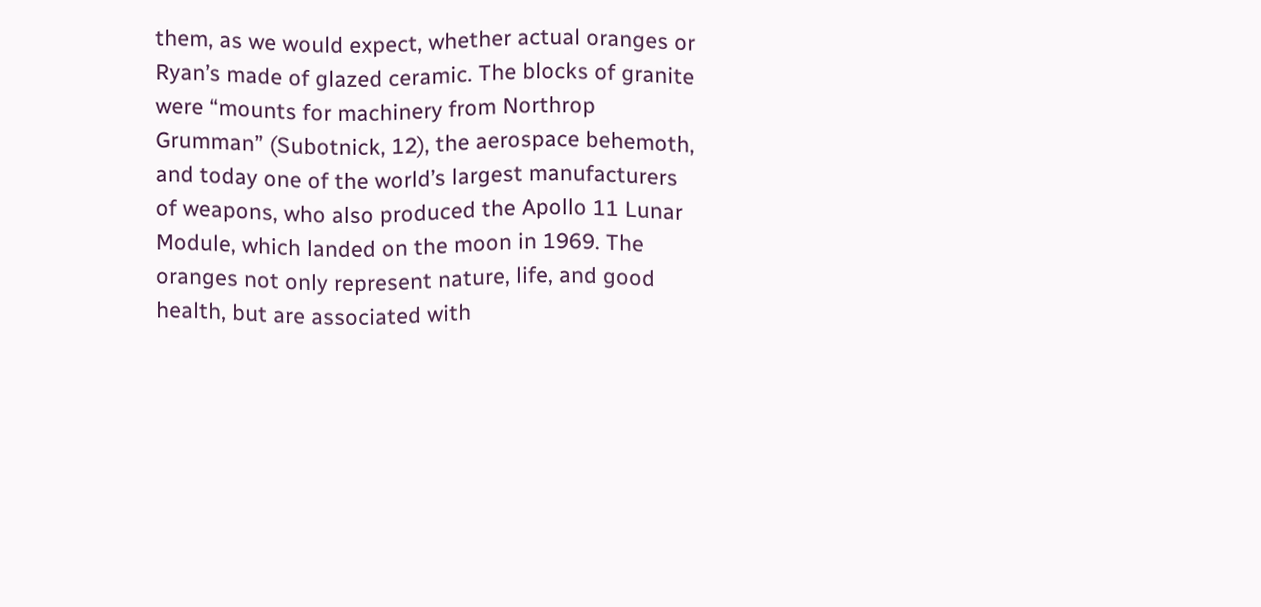them, as we would expect, whether actual oranges or Ryan’s made of glazed ceramic. The blocks of granite were “mounts for machinery from Northrop Grumman” (Subotnick, 12), the aerospace behemoth, and today one of the world’s largest manufacturers of weapons, who also produced the Apollo 11 Lunar Module, which landed on the moon in 1969. The oranges not only represent nature, life, and good health, but are associated with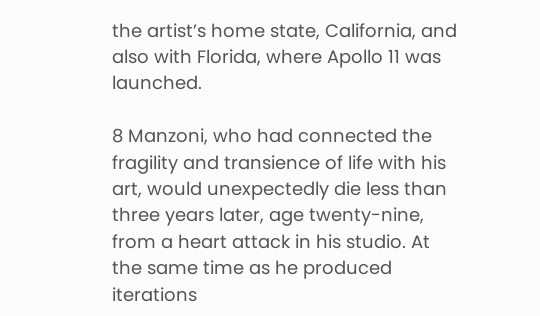the artist’s home state, California, and also with Florida, where Apollo 11 was launched.

8 Manzoni, who had connected the fragility and transience of life with his art, would unexpectedly die less than three years later, age twenty-nine, from a heart attack in his studio. At the same time as he produced iterations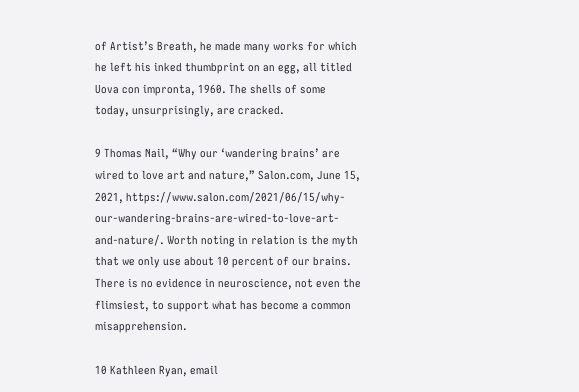of Artist’s Breath, he made many works for which he left his inked thumbprint on an egg, all titled Uova con impronta, 1960. The shells of some today, unsurprisingly, are cracked.

9 Thomas Nail, “Why our ‘wandering brains’ are wired to love art and nature,” Salon.com, June 15, 2021, https://www.salon.com/2021/06/15/why-our-wandering-brains-are-wired-to-love-art-and-nature/. Worth noting in relation is the myth that we only use about 10 percent of our brains. There is no evidence in neuroscience, not even the flimsiest, to support what has become a common misapprehension.

10 Kathleen Ryan, email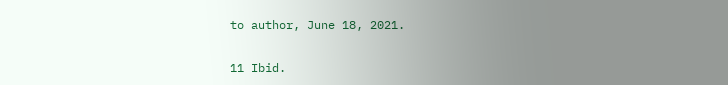to author, June 18, 2021.

11 Ibid.